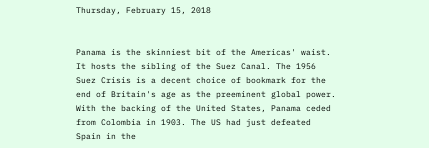Thursday, February 15, 2018


Panama is the skinniest bit of the Americas' waist. It hosts the sibling of the Suez Canal. The 1956 Suez Crisis is a decent choice of bookmark for the end of Britain's age as the preeminent global power. With the backing of the United States, Panama ceded from Colombia in 1903. The US had just defeated Spain in the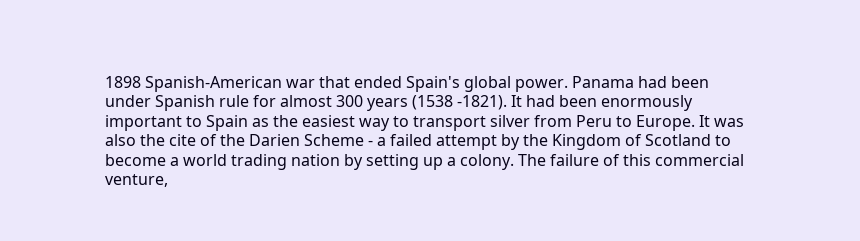1898 Spanish-American war that ended Spain's global power. Panama had been under Spanish rule for almost 300 years (1538 -1821). It had been enormously important to Spain as the easiest way to transport silver from Peru to Europe. It was also the cite of the Darien Scheme - a failed attempt by the Kingdom of Scotland to become a world trading nation by setting up a colony. The failure of this commercial venture,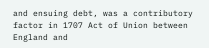and ensuing debt, was a contributory factor in 1707 Act of Union between England and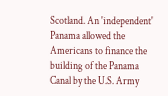Scotland. An 'independent' Panama allowed the Americans to finance the building of the Panama Canal by the U.S. Army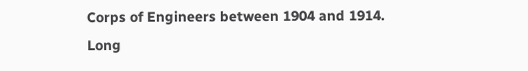Corps of Engineers between 1904 and 1914. Long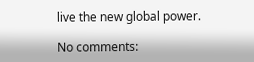live the new global power.

No comments: